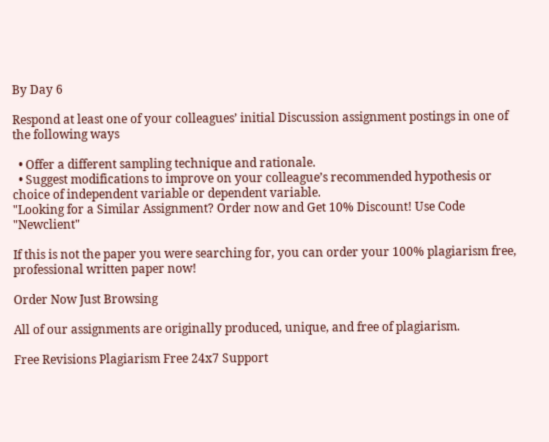By Day 6

Respond at least one of your colleagues’ initial Discussion assignment postings in one of the following ways

  • Offer a different sampling technique and rationale.
  • Suggest modifications to improve on your colleague’s recommended hypothesis or choice of independent variable or dependent variable.
"Looking for a Similar Assignment? Order now and Get 10% Discount! Use Code "Newclient"

If this is not the paper you were searching for, you can order your 100% plagiarism free, professional written paper now!

Order Now Just Browsing

All of our assignments are originally produced, unique, and free of plagiarism.

Free Revisions Plagiarism Free 24x7 Support